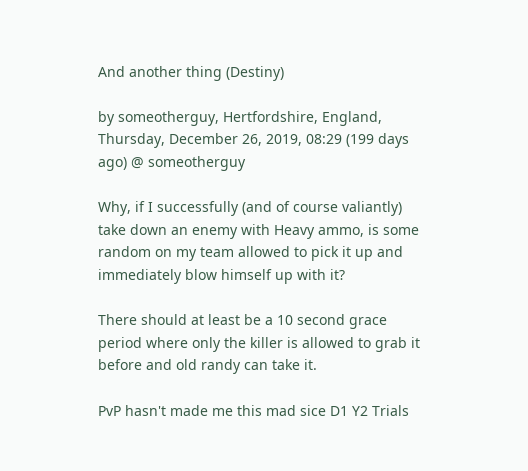And another thing (Destiny)

by someotherguy, Hertfordshire, England, Thursday, December 26, 2019, 08:29 (199 days ago) @ someotherguy

Why, if I successfully (and of course valiantly) take down an enemy with Heavy ammo, is some random on my team allowed to pick it up and immediately blow himself up with it?

There should at least be a 10 second grace period where only the killer is allowed to grab it before and old randy can take it.

PvP hasn't made me this mad sice D1 Y2 Trials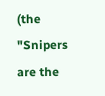(the "Snipers are the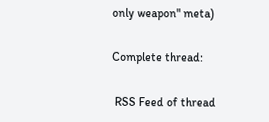only weapon" meta)

Complete thread:

 RSS Feed of thread